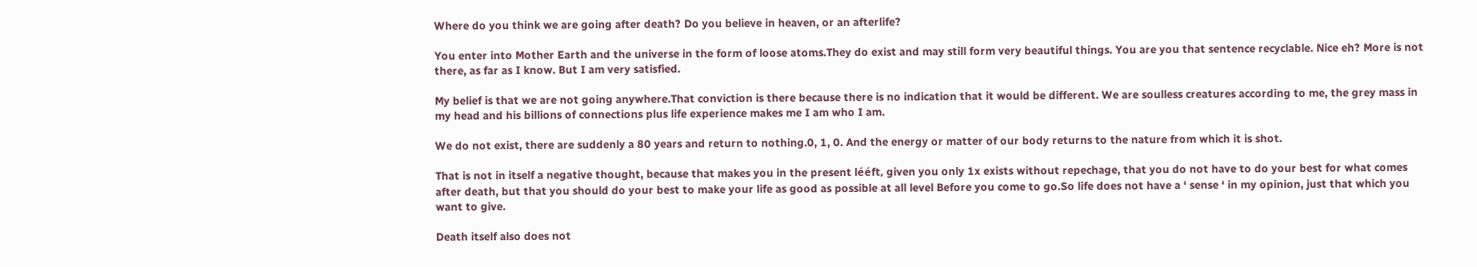Where do you think we are going after death? Do you believe in heaven, or an afterlife?

You enter into Mother Earth and the universe in the form of loose atoms.They do exist and may still form very beautiful things. You are you that sentence recyclable. Nice eh? More is not there, as far as I know. But I am very satisfied.

My belief is that we are not going anywhere.That conviction is there because there is no indication that it would be different. We are soulless creatures according to me, the grey mass in my head and his billions of connections plus life experience makes me I am who I am.

We do not exist, there are suddenly a 80 years and return to nothing.0, 1, 0. And the energy or matter of our body returns to the nature from which it is shot.

That is not in itself a negative thought, because that makes you in the present lééft, given you only 1x exists without repechage, that you do not have to do your best for what comes after death, but that you should do your best to make your life as good as possible at all level Before you come to go.So life does not have a ‘ sense ‘ in my opinion, just that which you want to give.

Death itself also does not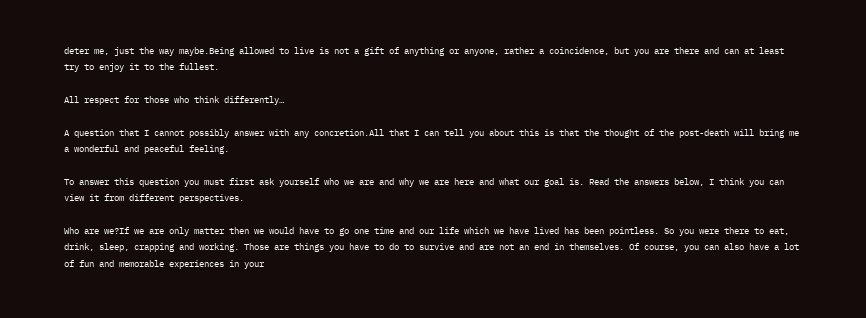deter me, just the way maybe.Being allowed to live is not a gift of anything or anyone, rather a coincidence, but you are there and can at least try to enjoy it to the fullest.

All respect for those who think differently…

A question that I cannot possibly answer with any concretion.All that I can tell you about this is that the thought of the post-death will bring me a wonderful and peaceful feeling.

To answer this question you must first ask yourself who we are and why we are here and what our goal is. Read the answers below, I think you can view it from different perspectives.

Who are we?If we are only matter then we would have to go one time and our life which we have lived has been pointless. So you were there to eat, drink, sleep, crapping and working. Those are things you have to do to survive and are not an end in themselves. Of course, you can also have a lot of fun and memorable experiences in your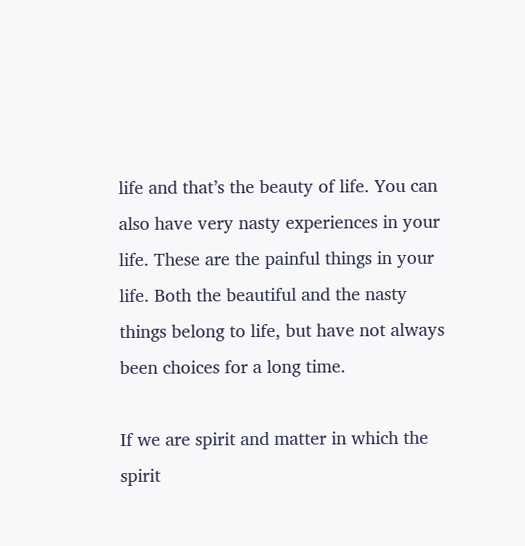life and that’s the beauty of life. You can also have very nasty experiences in your life. These are the painful things in your life. Both the beautiful and the nasty things belong to life, but have not always been choices for a long time.

If we are spirit and matter in which the spirit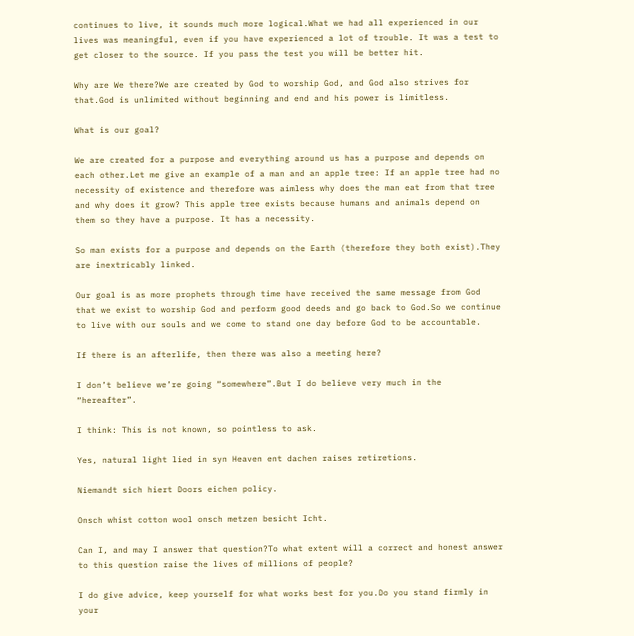continues to live, it sounds much more logical.What we had all experienced in our lives was meaningful, even if you have experienced a lot of trouble. It was a test to get closer to the source. If you pass the test you will be better hit.

Why are We there?We are created by God to worship God, and God also strives for that.God is unlimited without beginning and end and his power is limitless.

What is our goal?

We are created for a purpose and everything around us has a purpose and depends on each other.Let me give an example of a man and an apple tree: If an apple tree had no necessity of existence and therefore was aimless why does the man eat from that tree and why does it grow? This apple tree exists because humans and animals depend on them so they have a purpose. It has a necessity.

So man exists for a purpose and depends on the Earth (therefore they both exist).They are inextricably linked.

Our goal is as more prophets through time have received the same message from God that we exist to worship God and perform good deeds and go back to God.So we continue to live with our souls and we come to stand one day before God to be accountable.

If there is an afterlife, then there was also a meeting here?

I don’t believe we’re going “somewhere”.But I do believe very much in the “hereafter”.

I think: This is not known, so pointless to ask.

Yes, natural light lied in syn Heaven ent dachen raises retiretions.

Niemandt sich hiert Doors eichen policy.

Onsch whist cotton wool onsch metzen besicht Icht.

Can I, and may I answer that question?To what extent will a correct and honest answer to this question raise the lives of millions of people?

I do give advice, keep yourself for what works best for you.Do you stand firmly in your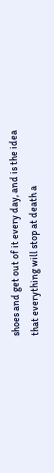shoes and get out of it every day, and is the idea that everything will stop at death a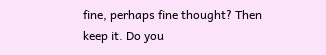fine, perhaps fine thought? Then keep it. Do you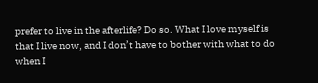prefer to live in the afterlife? Do so. What I love myself is that I live now, and I don’t have to bother with what to do when I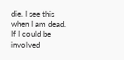die. I see this when I am dead. If I could be involved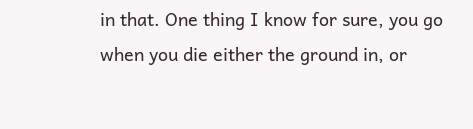in that. One thing I know for sure, you go when you die either the ground in, or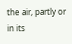the air, partly or in its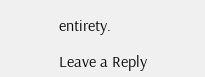entirety.

Leave a Reply